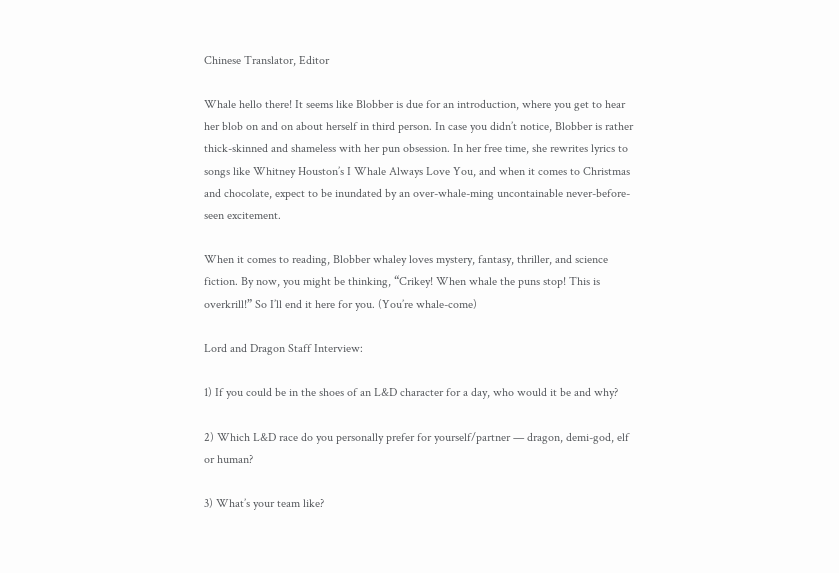Chinese Translator, Editor

Whale hello there! It seems like Blobber is due for an introduction, where you get to hear her blob on and on about herself in third person. In case you didn’t notice, Blobber is rather thick-skinned and shameless with her pun obsession. In her free time, she rewrites lyrics to songs like Whitney Houston’s I Whale Always Love You, and when it comes to Christmas and chocolate, expect to be inundated by an over-whale-ming uncontainable never-before-seen excitement.

When it comes to reading, Blobber whaley loves mystery, fantasy, thriller, and science fiction. By now, you might be thinking, “Crikey! When whale the puns stop! This is overkrill!” So I’ll end it here for you. (You’re whale-come)

Lord and Dragon Staff Interview:

1) If you could be in the shoes of an L&D character for a day, who would it be and why?

2) Which L&D race do you personally prefer for yourself/partner — dragon, demi-god, elf or human?

3) What’s your team like?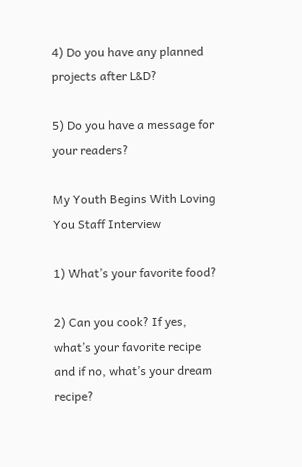4) Do you have any planned projects after L&D?

5) Do you have a message for your readers?

My Youth Begins With Loving You Staff Interview

1) What’s your favorite food?

2) Can you cook? If yes, what’s your favorite recipe and if no, what’s your dream recipe?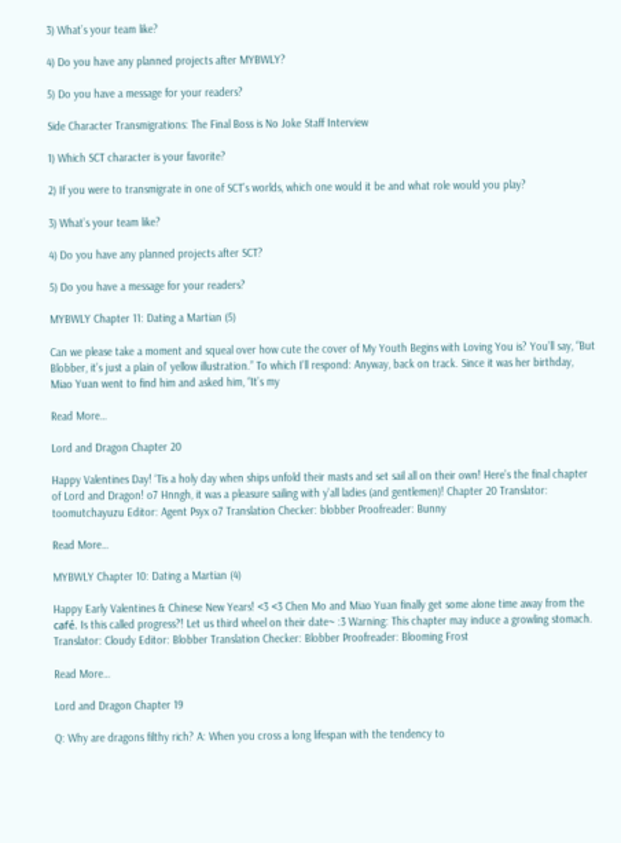3) What’s your team like?

4) Do you have any planned projects after MYBWLY?

5) Do you have a message for your readers?

Side Character Transmigrations: The Final Boss is No Joke Staff Interview

1) Which SCT character is your favorite?

2) If you were to transmigrate in one of SCT’s worlds, which one would it be and what role would you play?

3) What’s your team like?

4) Do you have any planned projects after SCT?

5) Do you have a message for your readers?

MYBWLY Chapter 11: Dating a Martian (5)

Can we please take a moment and squeal over how cute the cover of My Youth Begins with Loving You is? You’ll say, “But Blobber, it’s just a plain ol’ yellow illustration.” To which I’ll respond: Anyway, back on track. Since it was her birthday, Miao Yuan went to find him and asked him, “It’s my

Read More…

Lord and Dragon Chapter 20

Happy Valentines Day! ‘Tis a holy day when ships unfold their masts and set sail all on their own! Here’s the final chapter of Lord and Dragon! o7 Hnngh, it was a pleasure sailing with y’all ladies (and gentlemen)! Chapter 20 Translator: toomutchayuzu Editor: Agent Psyx o7 Translation Checker: blobber Proofreader: Bunny

Read More…

MYBWLY Chapter 10: Dating a Martian (4)

Happy Early Valentines & Chinese New Years! <3 <3 Chen Mo and Miao Yuan finally get some alone time away from the café. Is this called progress?! Let us third wheel on their date~ :3 Warning: This chapter may induce a growling stomach. Translator: Cloudy Editor: Blobber Translation Checker: Blobber Proofreader: Blooming Frost

Read More…

Lord and Dragon Chapter 19

Q: Why are dragons filthy rich? A: When you cross a long lifespan with the tendency to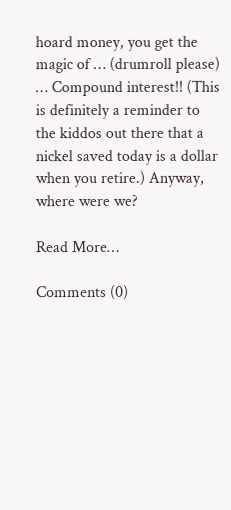hoard money, you get the magic of … (drumroll please) … Compound interest!! (This is definitely a reminder to the kiddos out there that a nickel saved today is a dollar when you retire.) Anyway, where were we?

Read More…

Comments (0)